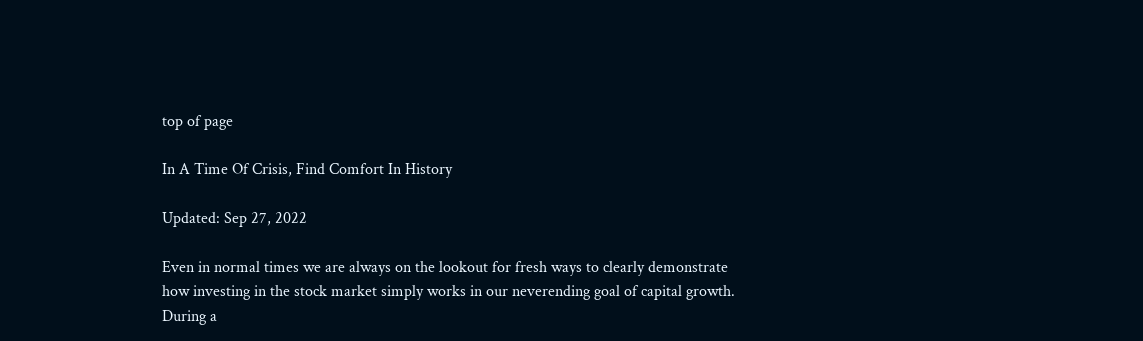top of page

In A Time Of Crisis, Find Comfort In History

Updated: Sep 27, 2022

Even in normal times we are always on the lookout for fresh ways to clearly demonstrate how investing in the stock market simply works in our neverending goal of capital growth. During a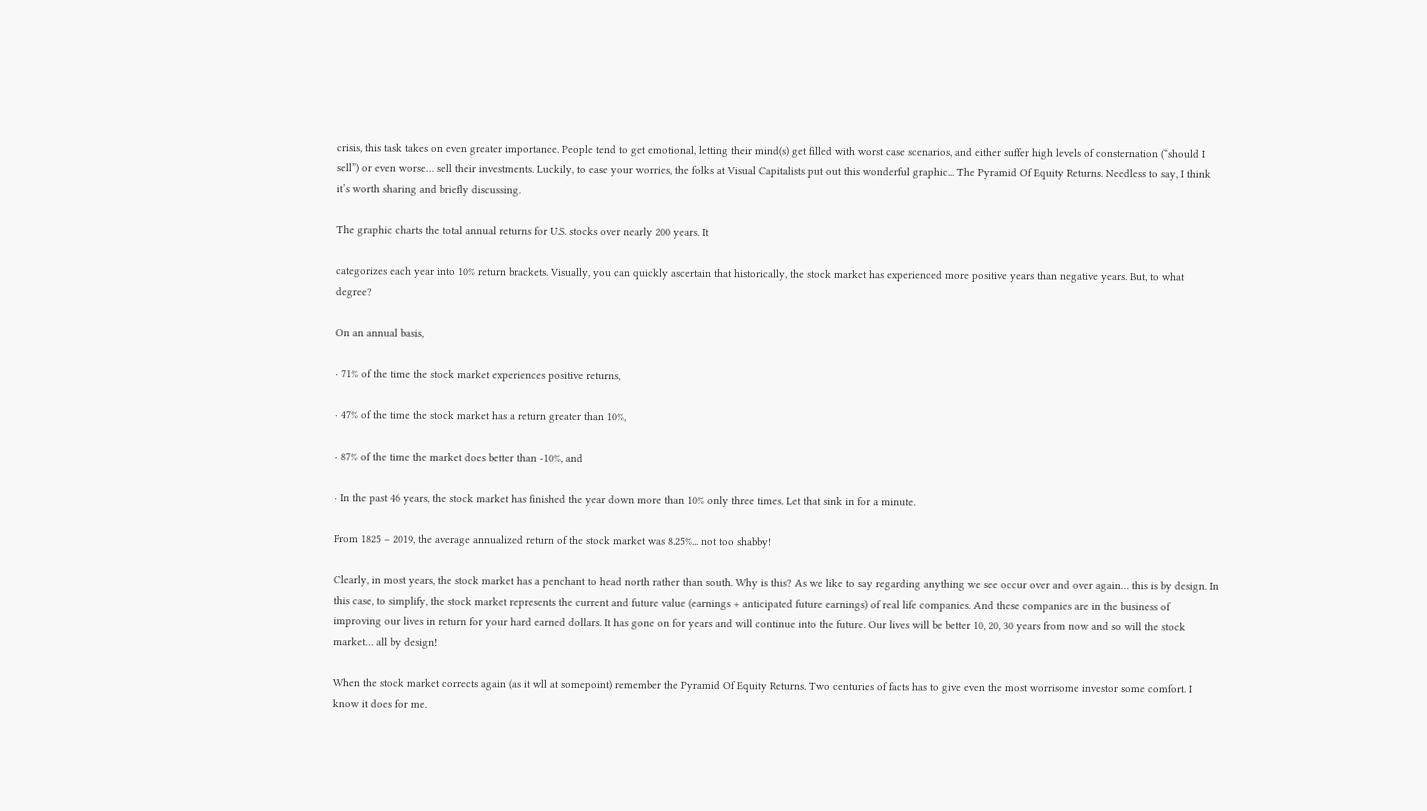crisis, this task takes on even greater importance. People tend to get emotional, letting their mind(s) get filled with worst case scenarios, and either suffer high levels of consternation (“should I sell”) or even worse… sell their investments. Luckily, to ease your worries, the folks at Visual Capitalists put out this wonderful graphic... The Pyramid Of Equity Returns. Needless to say, I think it’s worth sharing and briefly discussing.

The graphic charts the total annual returns for U.S. stocks over nearly 200 years. It

categorizes each year into 10% return brackets. Visually, you can quickly ascertain that historically, the stock market has experienced more positive years than negative years. But, to what degree?

On an annual basis,

· 71% of the time the stock market experiences positive returns,

· 47% of the time the stock market has a return greater than 10%,

· 87% of the time the market does better than -10%, and

· In the past 46 years, the stock market has finished the year down more than 10% only three times. Let that sink in for a minute.

From 1825 – 2019, the average annualized return of the stock market was 8.25%... not too shabby!

Clearly, in most years, the stock market has a penchant to head north rather than south. Why is this? As we like to say regarding anything we see occur over and over again… this is by design. In this case, to simplify, the stock market represents the current and future value (earnings + anticipated future earnings) of real life companies. And these companies are in the business of improving our lives in return for your hard earned dollars. It has gone on for years and will continue into the future. Our lives will be better 10, 20, 30 years from now and so will the stock market… all by design!

When the stock market corrects again (as it wll at somepoint) remember the Pyramid Of Equity Returns. Two centuries of facts has to give even the most worrisome investor some comfort. I know it does for me.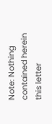Note: Nothing contained herein this letter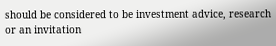should be considered to be investment advice, research or an invitation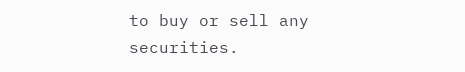to buy or sell any securities.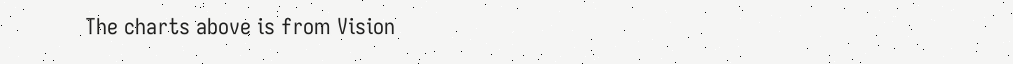The charts above is from Vision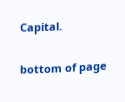Capital.


bottom of page